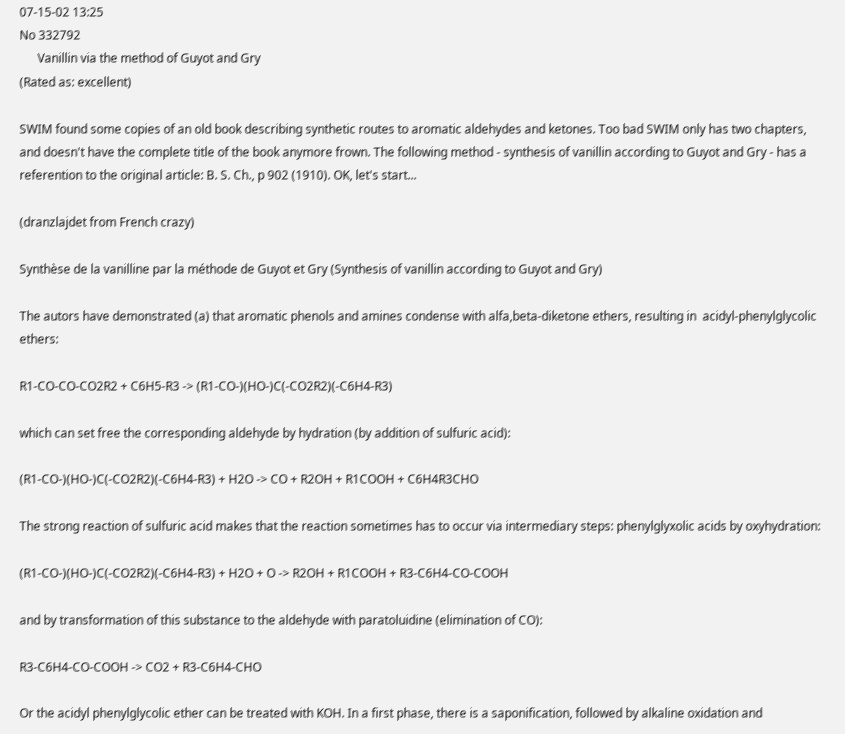07-15-02 13:25
No 332792
      Vanillin via the method of Guyot and Gry
(Rated as: excellent)

SWIM found some copies of an old book describing synthetic routes to aromatic aldehydes and ketones. Too bad SWIM only has two chapters, and doesn't have the complete title of the book anymore frown. The following method - synthesis of vanillin according to Guyot and Gry - has a referention to the original article: B. S. Ch., p 902 (1910). OK, let's start...

(dranzlajdet from French crazy)

Synthèse de la vanilline par la méthode de Guyot et Gry (Synthesis of vanillin according to Guyot and Gry)

The autors have demonstrated (a) that aromatic phenols and amines condense with alfa,beta-diketone ethers, resulting in  acidyl-phenylglycolic ethers:

R1-CO-CO-CO2R2 + C6H5-R3 -> (R1-CO-)(HO-)C(-CO2R2)(-C6H4-R3)

which can set free the corresponding aldehyde by hydration (by addition of sulfuric acid):

(R1-CO-)(HO-)C(-CO2R2)(-C6H4-R3) + H2O -> CO + R2OH + R1COOH + C6H4R3CHO

The strong reaction of sulfuric acid makes that the reaction sometimes has to occur via intermediary steps: phenylglyxolic acids by oxyhydration:

(R1-CO-)(HO-)C(-CO2R2)(-C6H4-R3) + H2O + O -> R2OH + R1COOH + R3-C6H4-CO-COOH

and by transformation of this substance to the aldehyde with paratoluidine (elimination of CO):

R3-C6H4-CO-COOH -> CO2 + R3-C6H4-CHO

Or the acidyl phenylglycolic ether can be treated with KOH. In a first phase, there is a saponification, followed by alkaline oxidation and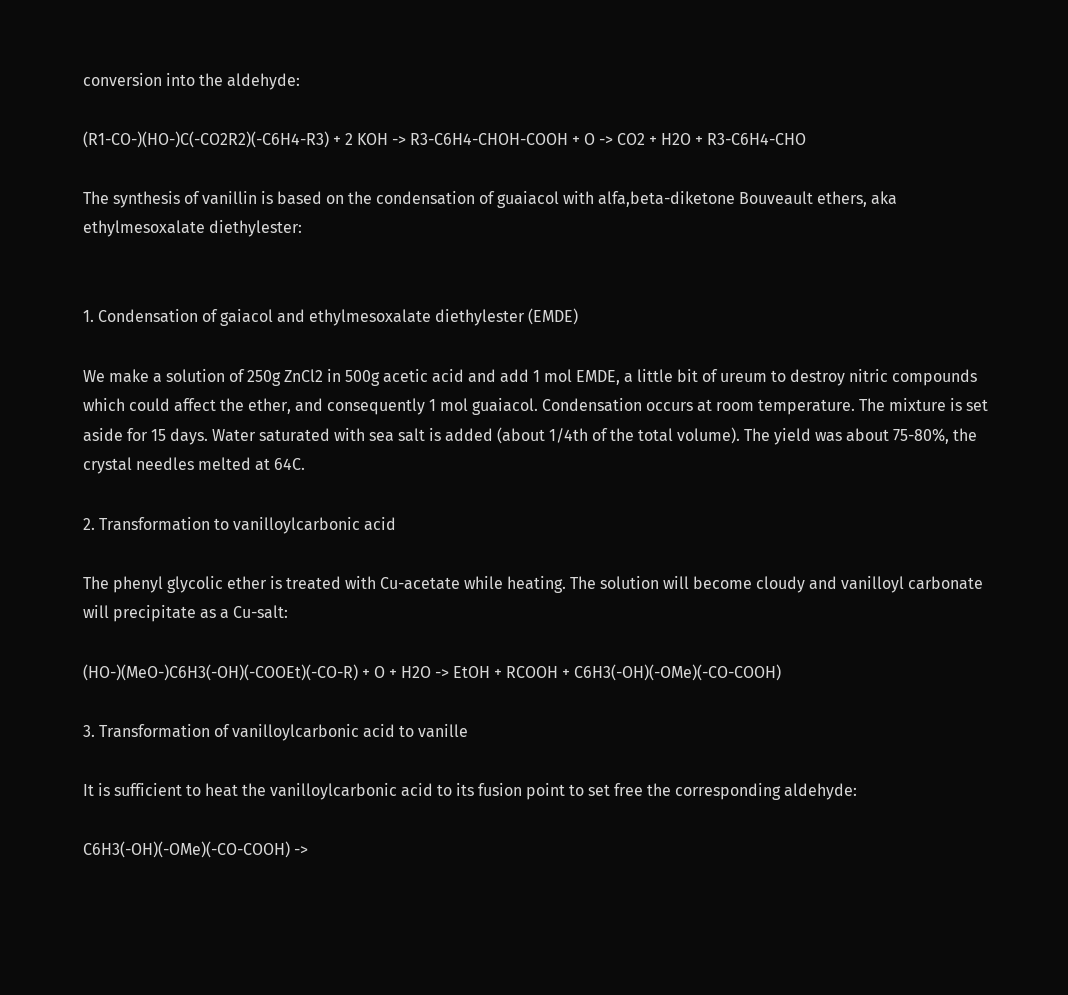conversion into the aldehyde:

(R1-CO-)(HO-)C(-CO2R2)(-C6H4-R3) + 2 KOH -> R3-C6H4-CHOH-COOH + O -> CO2 + H2O + R3-C6H4-CHO

The synthesis of vanillin is based on the condensation of guaiacol with alfa,beta-diketone Bouveault ethers, aka ethylmesoxalate diethylester:


1. Condensation of gaiacol and ethylmesoxalate diethylester (EMDE)

We make a solution of 250g ZnCl2 in 500g acetic acid and add 1 mol EMDE, a little bit of ureum to destroy nitric compounds which could affect the ether, and consequently 1 mol guaiacol. Condensation occurs at room temperature. The mixture is set aside for 15 days. Water saturated with sea salt is added (about 1/4th of the total volume). The yield was about 75-80%, the crystal needles melted at 64C.

2. Transformation to vanilloylcarbonic acid

The phenyl glycolic ether is treated with Cu-acetate while heating. The solution will become cloudy and vanilloyl carbonate will precipitate as a Cu-salt:

(HO-)(MeO-)C6H3(-OH)(-COOEt)(-CO-R) + O + H2O -> EtOH + RCOOH + C6H3(-OH)(-OMe)(-CO-COOH)

3. Transformation of vanilloylcarbonic acid to vanille

It is sufficient to heat the vanilloylcarbonic acid to its fusion point to set free the corresponding aldehyde:

C6H3(-OH)(-OMe)(-CO-COOH) ->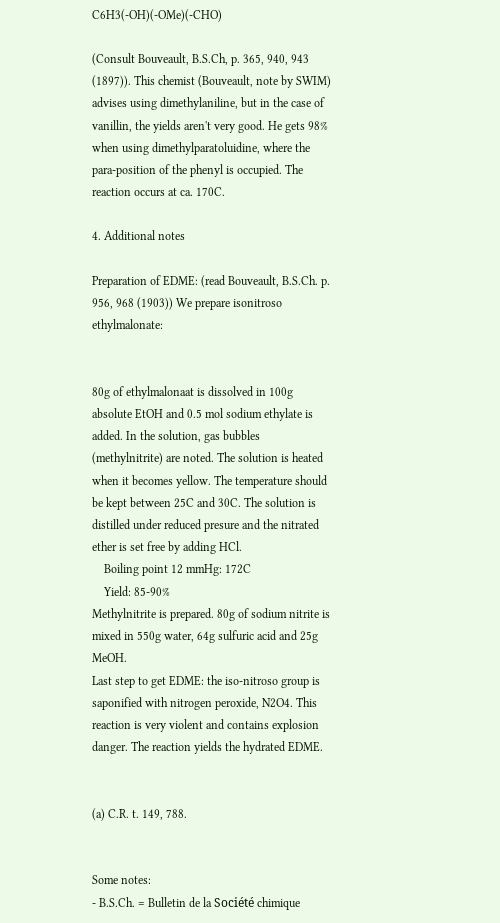C6H3(-OH)(-OMe)(-CHO)

(Consult Bouveault, B.S.Ch, p. 365, 940, 943 (1897)). This chemist (Bouveault, note by SWIM) advises using dimethylaniline, but in the case of vanillin, the yields aren't very good. He gets 98% when using dimethylparatoluidine, where the para-position of the phenyl is occupied. The reaction occurs at ca. 170C.

4. Additional notes

Preparation of EDME: (read Bouveault, B.S.Ch. p. 956, 968 (1903)) We prepare isonitroso ethylmalonate:


80g of ethylmalonaat is dissolved in 100g absolute EtOH and 0.5 mol sodium ethylate is added. In the solution, gas bubbles (methylnitrite) are noted. The solution is heated when it becomes yellow. The temperature should be kept between 25C and 30C. The solution is distilled under reduced presure and the nitrated ether is set free by adding HCl.
    Boiling point 12 mmHg: 172C
    Yield: 85-90%
Methylnitrite is prepared. 80g of sodium nitrite is mixed in 550g water, 64g sulfuric acid and 25g MeOH.
Last step to get EDME: the iso-nitroso group is saponified with nitrogen peroxide, N2O4. This reaction is very violent and contains explosion danger. The reaction yields the hydrated EDME.


(a) C.R. t. 149, 788.


Some notes:
- B.S.Ch. = Bulletin de la Société chimique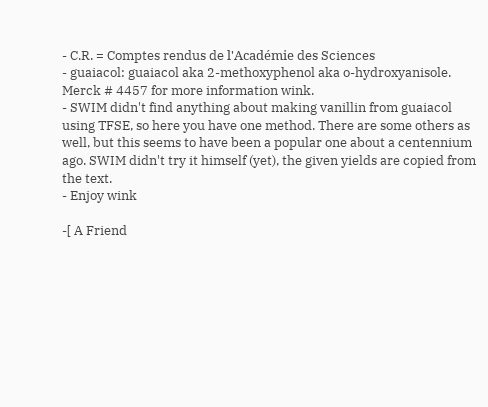- C.R. = Comptes rendus de l'Académie des Sciences
- guaiacol: guaiacol aka 2-methoxyphenol aka o-hydroxyanisole. Merck # 4457 for more information wink.
- SWIM didn't find anything about making vanillin from guaiacol using TFSE, so here you have one method. There are some others as well, but this seems to have been a popular one about a centennium ago. SWIM didn't try it himself (yet), the given yields are copied from the text.
- Enjoy wink

-[ A Friend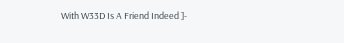With W33D Is A Friend Indeed ]-